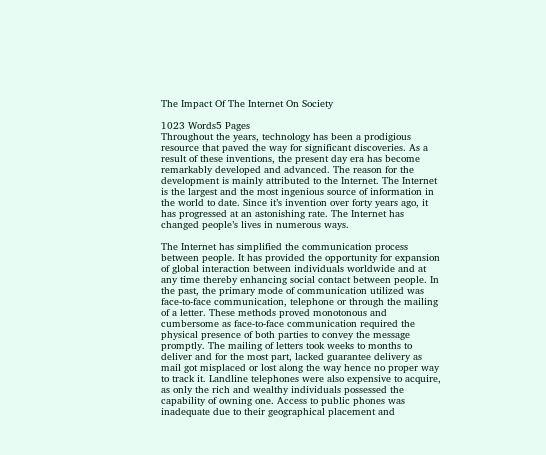The Impact Of The Internet On Society

1023 Words5 Pages
Throughout the years, technology has been a prodigious resource that paved the way for significant discoveries. As a result of these inventions, the present day era has become remarkably developed and advanced. The reason for the development is mainly attributed to the Internet. The Internet is the largest and the most ingenious source of information in the world to date. Since it’s invention over forty years ago, it has progressed at an astonishing rate. The Internet has changed people’s lives in numerous ways.

The Internet has simplified the communication process between people. It has provided the opportunity for expansion of global interaction between individuals worldwide and at any time thereby enhancing social contact between people. In the past, the primary mode of communication utilized was face-to-face communication, telephone or through the mailing of a letter. These methods proved monotonous and cumbersome as face-to-face communication required the physical presence of both parties to convey the message promptly. The mailing of letters took weeks to months to deliver and for the most part, lacked guarantee delivery as mail got misplaced or lost along the way hence no proper way to track it. Landline telephones were also expensive to acquire, as only the rich and wealthy individuals possessed the capability of owning one. Access to public phones was inadequate due to their geographical placement and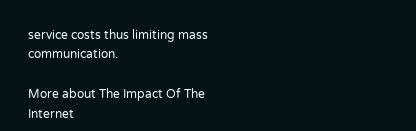service costs thus limiting mass communication.

More about The Impact Of The Internet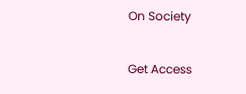On Society

Get Access